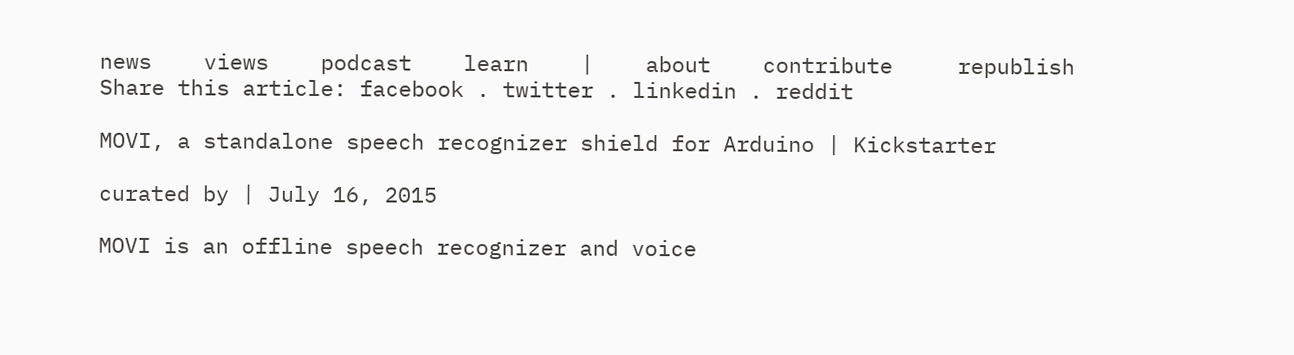news    views    podcast    learn    |    about    contribute     republish
Share this article: facebook . twitter . linkedin . reddit

MOVI, a standalone speech recognizer shield for Arduino | Kickstarter

curated by | July 16, 2015

MOVI is an offline speech recognizer and voice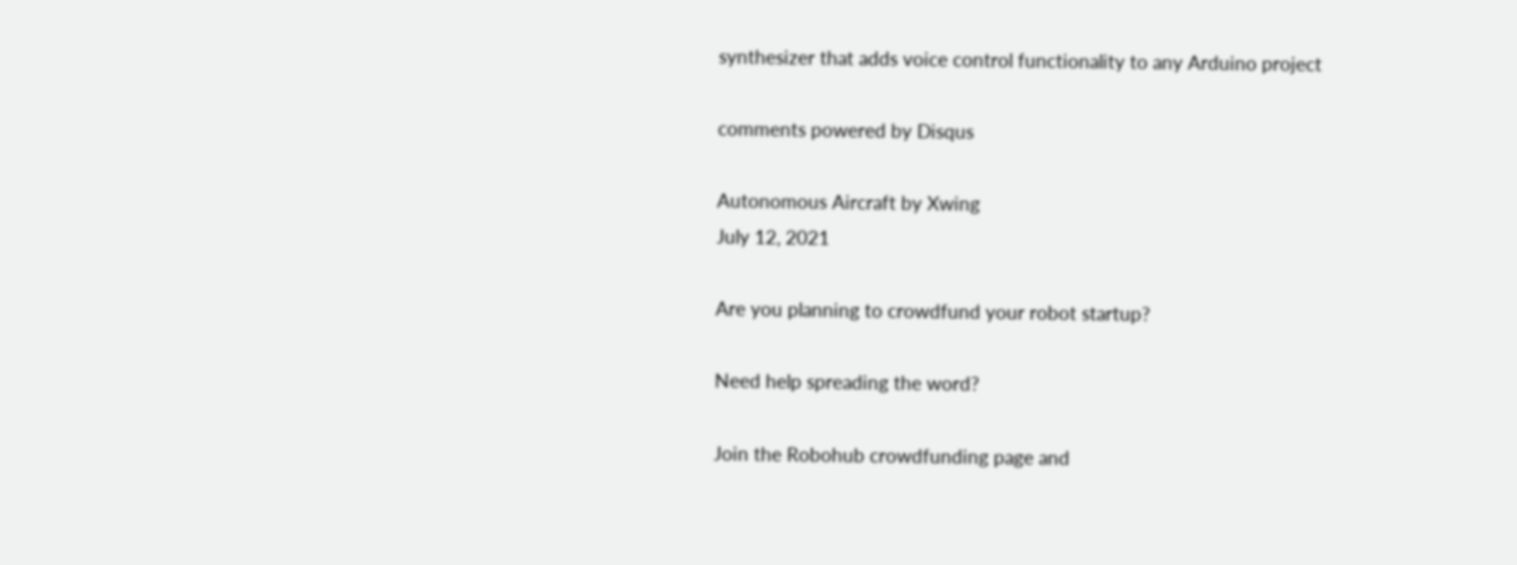synthesizer that adds voice control functionality to any Arduino project

comments powered by Disqus

Autonomous Aircraft by Xwing
July 12, 2021

Are you planning to crowdfund your robot startup?

Need help spreading the word?

Join the Robohub crowdfunding page and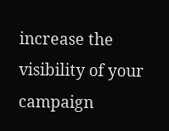increase the visibility of your campaign